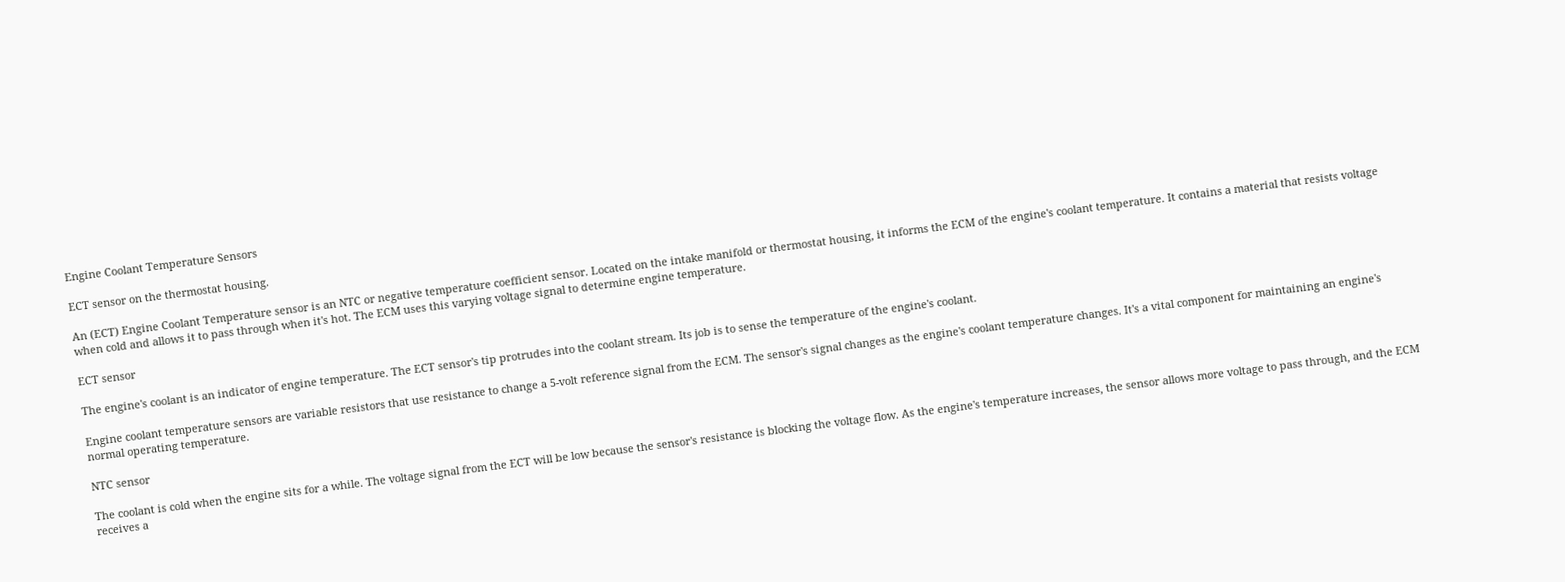Engine Coolant Temperature Sensors

ECT sensor on the thermostat housing.

An (ECT) Engine Coolant Temperature sensor is an NTC or negative temperature coefficient sensor. Located on the intake manifold or thermostat housing, it informs the ECM of the engine's coolant temperature. It contains a material that resists voltage when cold and allows it to pass through when it's hot. The ECM uses this varying voltage signal to determine engine temperature.

ECT sensor

The engine's coolant is an indicator of engine temperature. The ECT sensor's tip protrudes into the coolant stream. Its job is to sense the temperature of the engine's coolant.

Engine coolant temperature sensors are variable resistors that use resistance to change a 5-volt reference signal from the ECM. The sensor's signal changes as the engine's coolant temperature changes. It's a vital component for maintaining an engine's normal operating temperature.

NTC sensor

The coolant is cold when the engine sits for a while. The voltage signal from the ECT will be low because the sensor's resistance is blocking the voltage flow. As the engine's temperature increases, the sensor allows more voltage to pass through, and the ECM receives a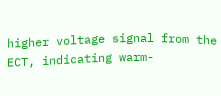higher voltage signal from the ECT, indicating warm-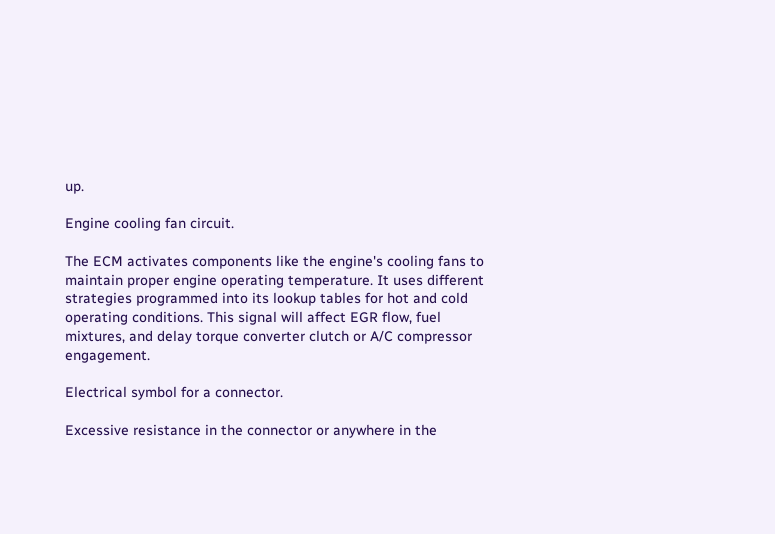up.

Engine cooling fan circuit.

The ECM activates components like the engine's cooling fans to maintain proper engine operating temperature. It uses different strategies programmed into its lookup tables for hot and cold operating conditions. This signal will affect EGR flow, fuel mixtures, and delay torque converter clutch or A/C compressor engagement.

Electrical symbol for a connector.

Excessive resistance in the connector or anywhere in the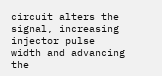circuit alters the signal, increasing injector pulse width and advancing the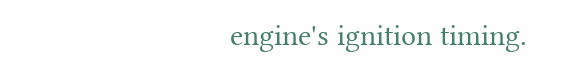engine's ignition timing.